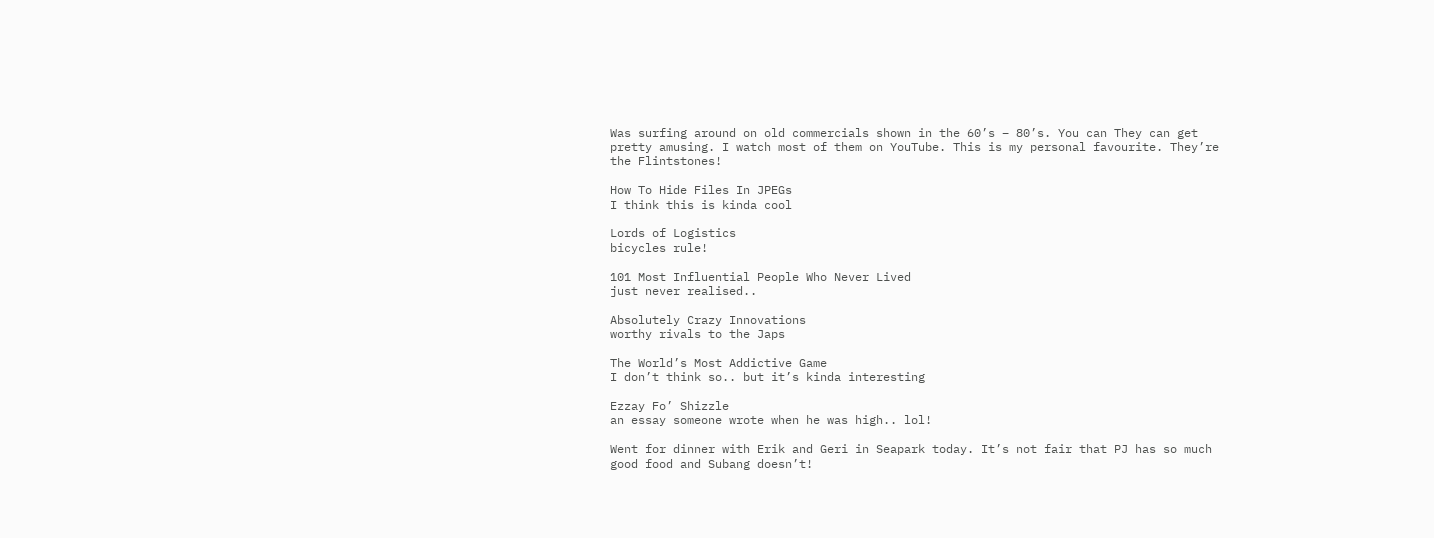Was surfing around on old commercials shown in the 60’s – 80’s. You can They can get pretty amusing. I watch most of them on YouTube. This is my personal favourite. They’re the Flintstones!

How To Hide Files In JPEGs
I think this is kinda cool

Lords of Logistics
bicycles rule!

101 Most Influential People Who Never Lived
just never realised..

Absolutely Crazy Innovations
worthy rivals to the Japs

The World’s Most Addictive Game
I don’t think so.. but it’s kinda interesting

Ezzay Fo’ Shizzle
an essay someone wrote when he was high.. lol!

Went for dinner with Erik and Geri in Seapark today. It’s not fair that PJ has so much good food and Subang doesn’t!